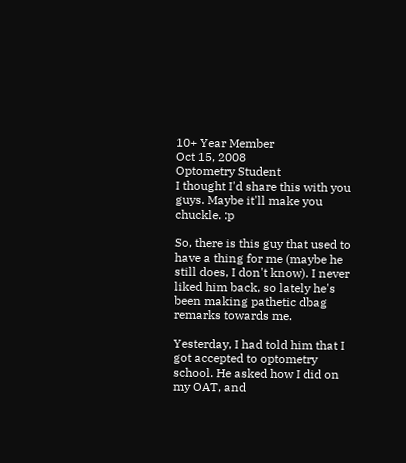10+ Year Member
Oct 15, 2008
Optometry Student
I thought I'd share this with you guys. Maybe it'll make you chuckle. :p

So, there is this guy that used to have a thing for me (maybe he still does, I don't know). I never liked him back, so lately he's been making pathetic dbag remarks towards me.

Yesterday, I had told him that I got accepted to optometry school. He asked how I did on my OAT, and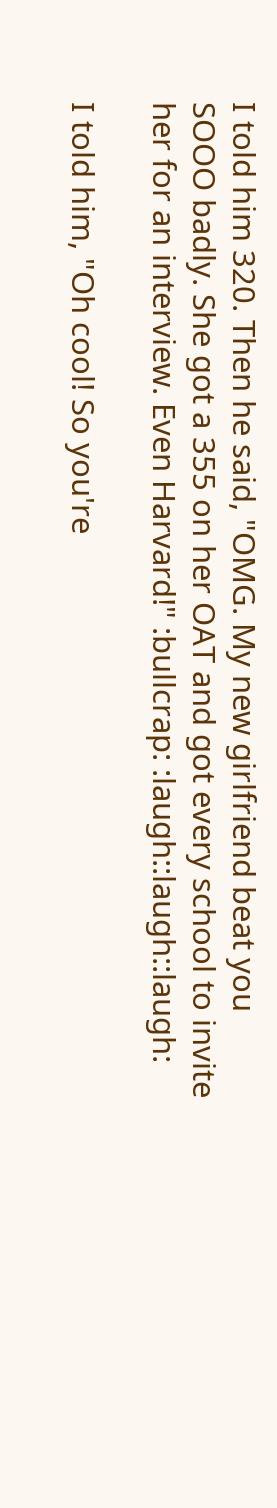I told him 320. Then he said, "OMG. My new girlfriend beat you SOOO badly. She got a 355 on her OAT and got every school to invite her for an interview. Even Harvard!" :bullcrap: :laugh::laugh::laugh:

I told him, "Oh cool! So you're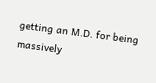getting an M.D. for being massively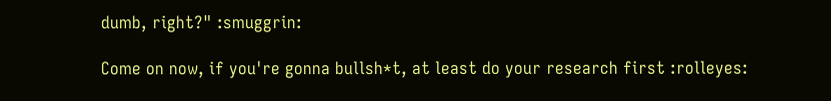dumb, right?" :smuggrin:

Come on now, if you're gonna bullsh*t, at least do your research first :rolleyes: